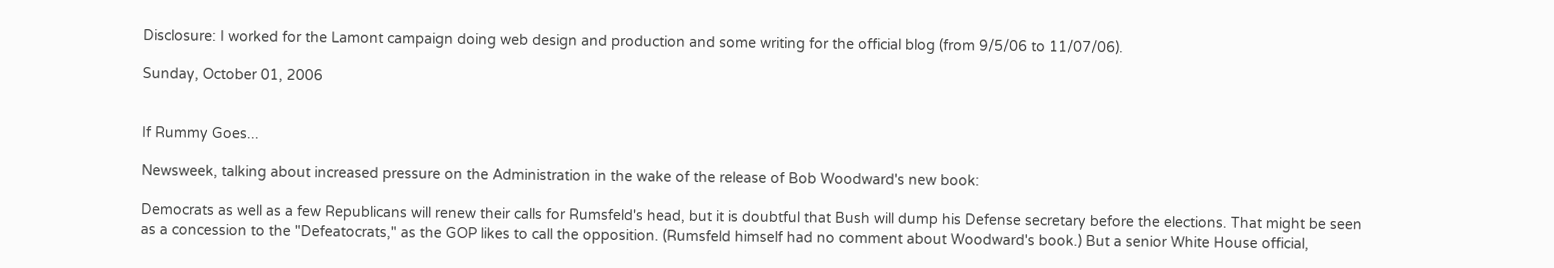Disclosure: I worked for the Lamont campaign doing web design and production and some writing for the official blog (from 9/5/06 to 11/07/06).

Sunday, October 01, 2006


If Rummy Goes...

Newsweek, talking about increased pressure on the Administration in the wake of the release of Bob Woodward's new book:

Democrats as well as a few Republicans will renew their calls for Rumsfeld's head, but it is doubtful that Bush will dump his Defense secretary before the elections. That might be seen as a concession to the "Defeatocrats," as the GOP likes to call the opposition. (Rumsfeld himself had no comment about Woodward's book.) But a senior White House official,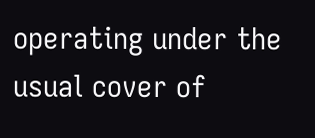operating under the usual cover of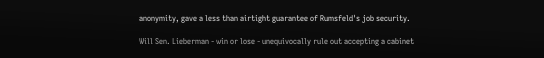anonymity, gave a less than airtight guarantee of Rumsfeld's job security.

Will Sen. Lieberman - win or lose - unequivocally rule out accepting a cabinet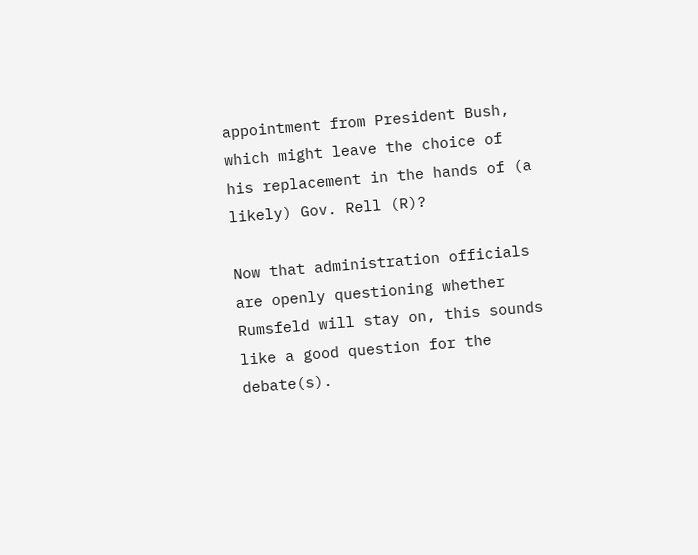appointment from President Bush, which might leave the choice of his replacement in the hands of (a likely) Gov. Rell (R)?

Now that administration officials are openly questioning whether Rumsfeld will stay on, this sounds like a good question for the debate(s).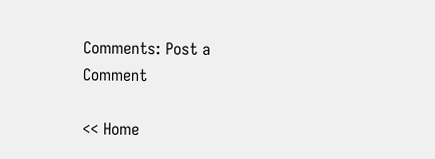Comments: Post a Comment

<< Home